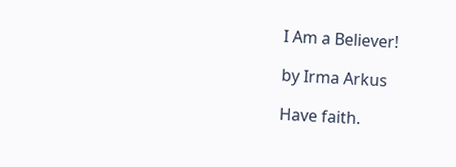I Am a Believer!

by Irma Arkus

Have faith.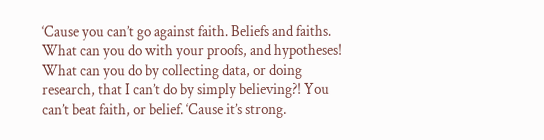‘Cause you can’t go against faith. Beliefs and faiths. What can you do with your proofs, and hypotheses! What can you do by collecting data, or doing research, that I can’t do by simply believing?! You can’t beat faith, or belief. ‘Cause it’s strong.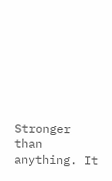Stronger than anything. It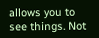allows you to see things. Not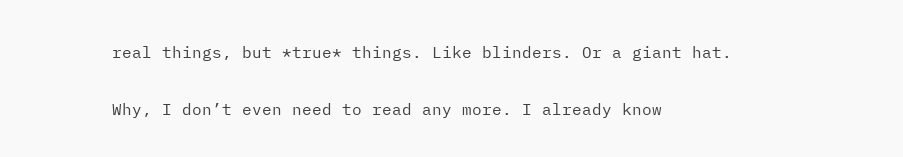real things, but *true* things. Like blinders. Or a giant hat.

Why, I don’t even need to read any more. I already know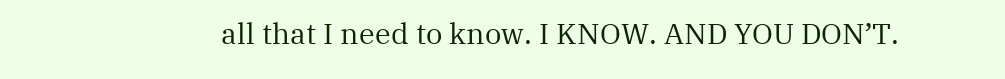all that I need to know. I KNOW. AND YOU DON’T.